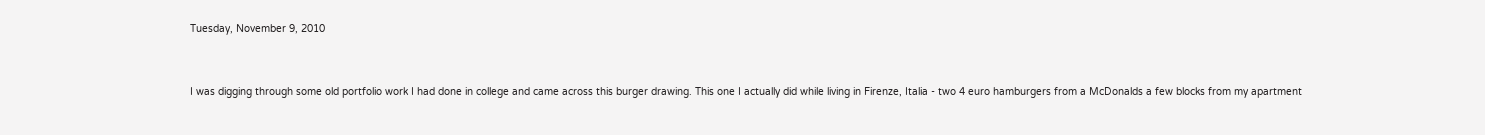Tuesday, November 9, 2010


I was digging through some old portfolio work I had done in college and came across this burger drawing. This one I actually did while living in Firenze, Italia - two 4 euro hamburgers from a McDonalds a few blocks from my apartment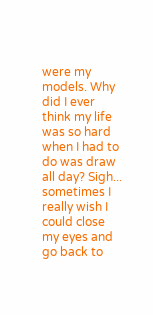were my models. Why did I ever think my life was so hard when I had to do was draw all day? Sigh... sometimes I really wish I could close my eyes and go back to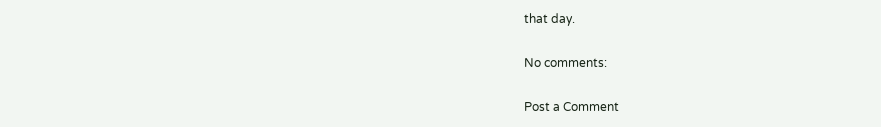that day.

No comments:

Post a Comment